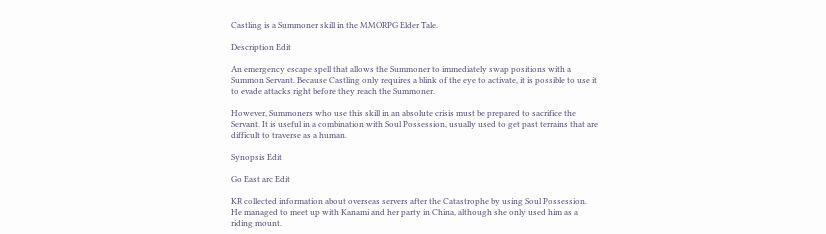Castling is a Summoner skill in the MMORPG Elder Tale.

Description Edit

An emergency escape spell that allows the Summoner to immediately swap positions with a Summon Servant. Because Castling only requires a blink of the eye to activate, it is possible to use it to evade attacks right before they reach the Summoner.

However, Summoners who use this skill in an absolute crisis must be prepared to sacrifice the Servant. It is useful in a combination with Soul Possession, usually used to get past terrains that are difficult to traverse as a human.

Synopsis Edit

Go East arc Edit

KR collected information about overseas servers after the Catastrophe by using Soul Possession. He managed to meet up with Kanami and her party in China, although she only used him as a riding mount.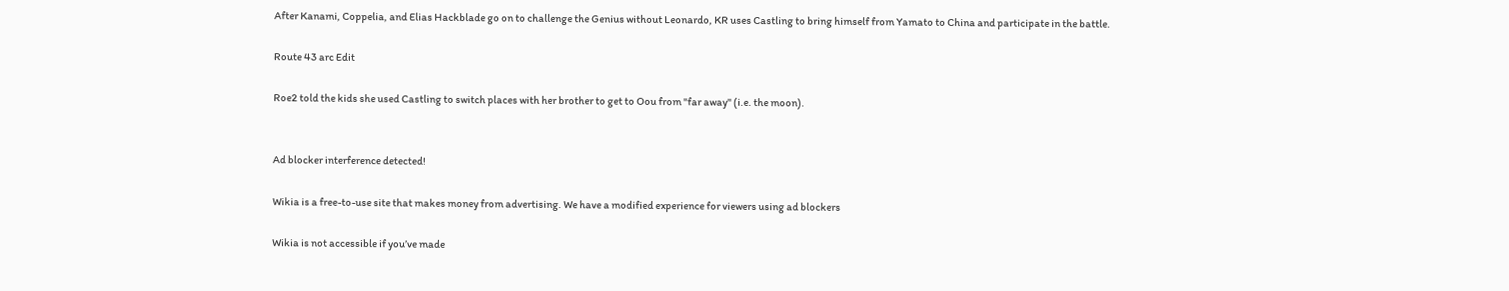After Kanami, Coppelia, and Elias Hackblade go on to challenge the Genius without Leonardo, KR uses Castling to bring himself from Yamato to China and participate in the battle.

Route 43 arc Edit

Roe2 told the kids she used Castling to switch places with her brother to get to Oou from "far away" (i.e. the moon).


Ad blocker interference detected!

Wikia is a free-to-use site that makes money from advertising. We have a modified experience for viewers using ad blockers

Wikia is not accessible if you’ve made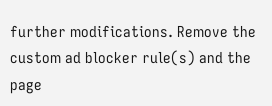further modifications. Remove the custom ad blocker rule(s) and the page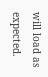will load as expected.